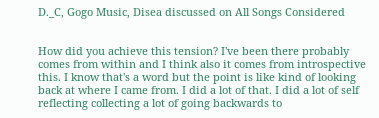D._C, Gogo Music, Disea discussed on All Songs Considered


How did you achieve this tension? I've been there probably comes from within and I think also it comes from introspective this. I know that's a word but the point is like kind of looking back at where I came from. I did a lot of that. I did a lot of self reflecting collecting a lot of going backwards to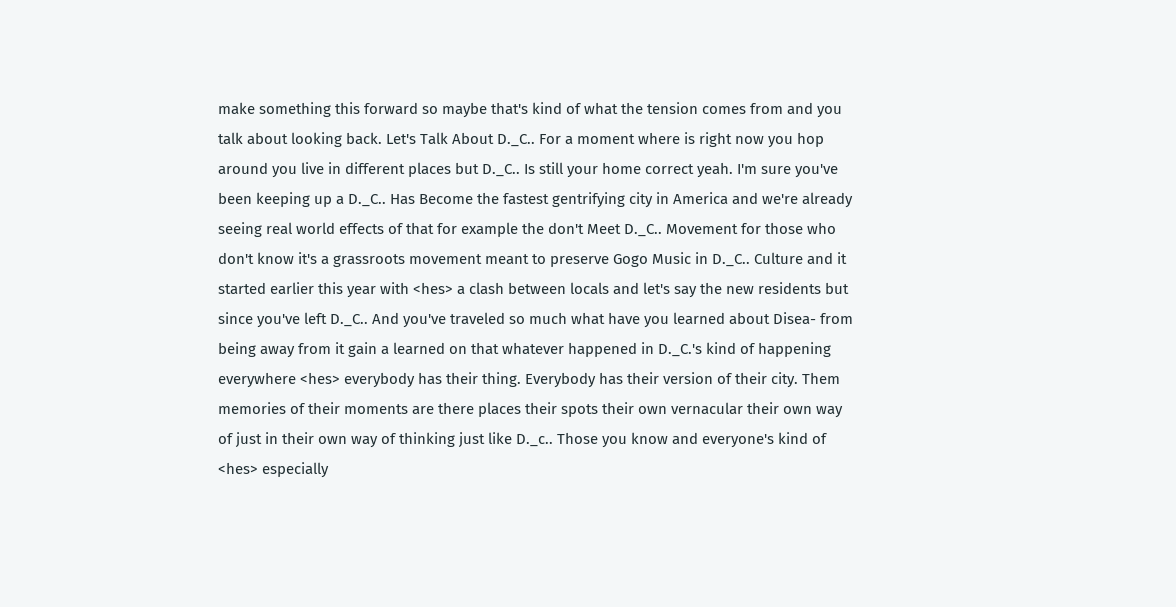make something this forward so maybe that's kind of what the tension comes from and you talk about looking back. Let's Talk About D._C.. For a moment where is right now you hop around you live in different places but D._C.. Is still your home correct yeah. I'm sure you've been keeping up a D._C.. Has Become the fastest gentrifying city in America and we're already seeing real world effects of that for example the don't Meet D._C.. Movement for those who don't know it's a grassroots movement meant to preserve Gogo Music in D._C.. Culture and it started earlier this year with <hes> a clash between locals and let's say the new residents but since you've left D._C.. And you've traveled so much what have you learned about Disea- from being away from it gain a learned on that whatever happened in D._C.'s kind of happening everywhere <hes> everybody has their thing. Everybody has their version of their city. Them memories of their moments are there places their spots their own vernacular their own way of just in their own way of thinking just like D._c.. Those you know and everyone's kind of <hes> especially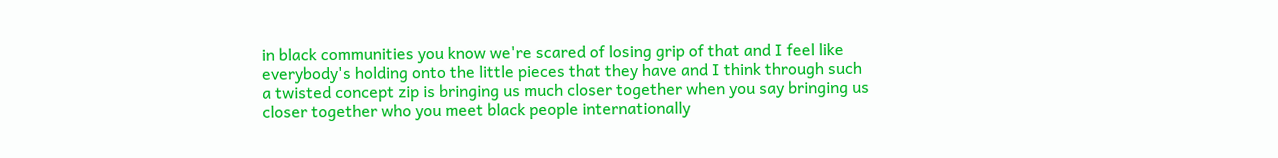in black communities you know we're scared of losing grip of that and I feel like everybody's holding onto the little pieces that they have and I think through such a twisted concept zip is bringing us much closer together when you say bringing us closer together who you meet black people internationally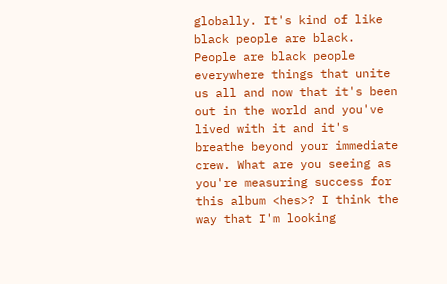globally. It's kind of like black people are black. People are black people everywhere things that unite us all and now that it's been out in the world and you've lived with it and it's breathe beyond your immediate crew. What are you seeing as you're measuring success for this album <hes>? I think the way that I'm looking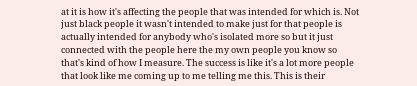at it is how it's affecting the people that was intended for which is. Not just black people it wasn't intended to make just for that people is actually intended for anybody who's isolated more so but it just connected with the people here the my own people you know so that's kind of how I measure. The success is like it's a lot more people that look like me coming up to me telling me this. This is their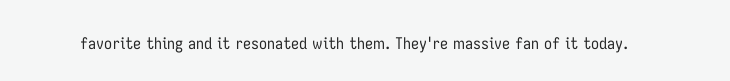favorite thing and it resonated with them. They're massive fan of it today.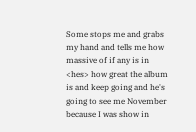Some stops me and grabs my hand and tells me how massive of if any is in <hes> how great the album is and keep going and he's going to see me November because I was show in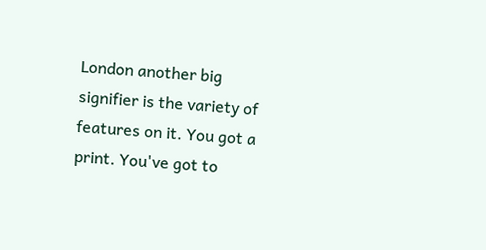London another big signifier is the variety of features on it. You got a print. You've got to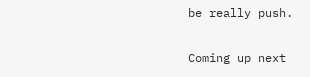be really push.

Coming up next